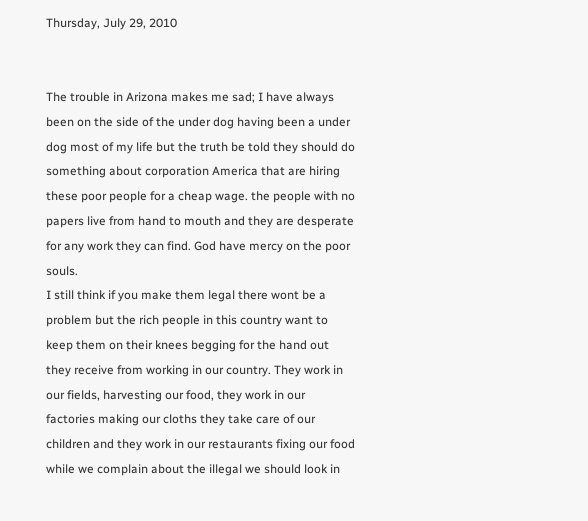Thursday, July 29, 2010


The trouble in Arizona makes me sad; I have always been on the side of the under dog having been a under dog most of my life but the truth be told they should do something about corporation America that are hiring these poor people for a cheap wage. the people with no papers live from hand to mouth and they are desperate for any work they can find. God have mercy on the poor souls.
I still think if you make them legal there wont be a problem but the rich people in this country want to keep them on their knees begging for the hand out they receive from working in our country. They work in our fields, harvesting our food, they work in our factories making our cloths they take care of our children and they work in our restaurants fixing our food while we complain about the illegal we should look in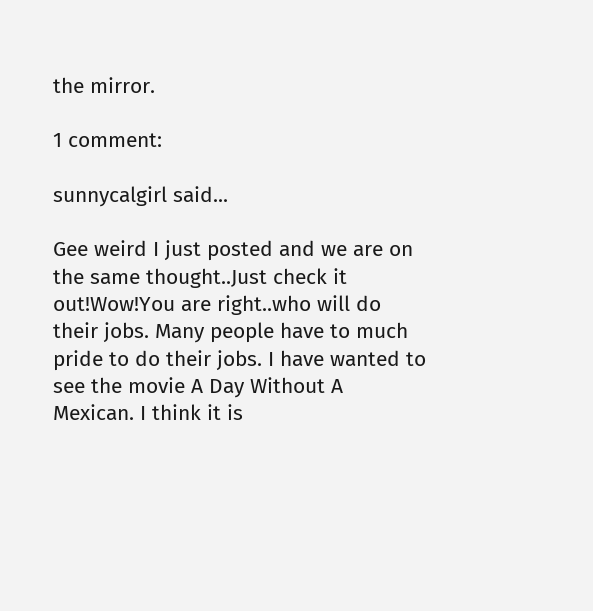the mirror.

1 comment:

sunnycalgirl said...

Gee weird I just posted and we are on the same thought..Just check it out!Wow!You are right..who will do their jobs. Many people have to much pride to do their jobs. I have wanted to see the movie A Day Without A Mexican. I think it is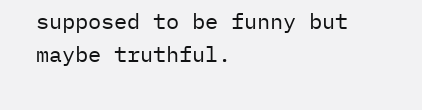supposed to be funny but maybe truthful.